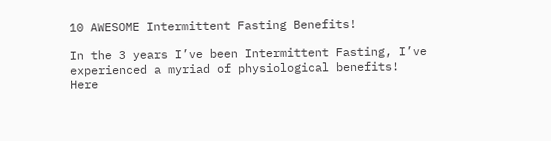10 AWESOME Intermittent Fasting Benefits!

In the 3 years I’ve been Intermittent Fasting, I’ve experienced a myriad of physiological benefits! Here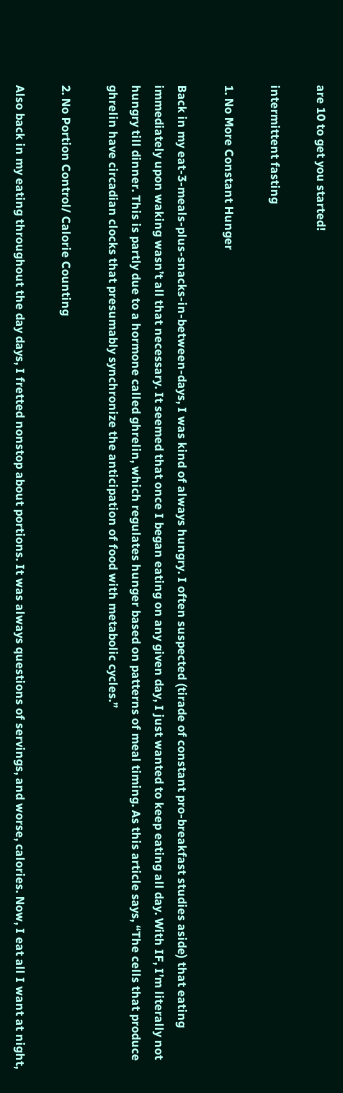are 10 to get you started!

intermittent fasting

1. No More Constant Hunger

Back in my eat-3-meals-plus-snacks-in-between-days, I was kind of always hungry. I often suspected (tirade of constant pro-breakfast studies aside) that eating immediately upon waking wasn’t all that necessary. It seemed that once I began eating on any given day, I just wanted to keep eating all day. With IF, I’m literally not hungry till dinner. This is partly due to a hormone called ghrelin, which regulates hunger based on patterns of meal timing. As this article says, “The cells that produce ghrelin have circadian clocks that presumably synchronize the anticipation of food with metabolic cycles.”

2. No Portion Control/ Calorie Counting

Also back in my eating throughout the day days, I fretted nonstop about portions. It was always questions of servings, and worse, calories. Now, I eat all I want at night,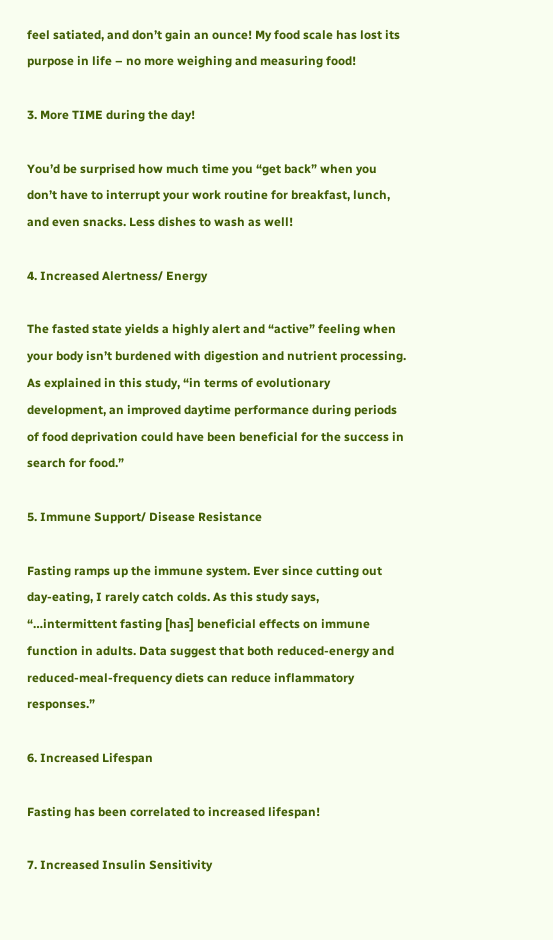feel satiated, and don’t gain an ounce! My food scale has lost its purpose in life – no more weighing and measuring food!

3. More TIME during the day!

You’d be surprised how much time you “get back” when you don’t have to interrupt your work routine for breakfast, lunch, and even snacks. Less dishes to wash as well!

4. Increased Alertness/ Energy

The fasted state yields a highly alert and “active” feeling when your body isn’t burdened with digestion and nutrient processing. As explained in this study, “in terms of evolutionary development, an improved daytime performance during periods of food deprivation could have been beneficial for the success in search for food.”

5. Immune Support/ Disease Resistance

Fasting ramps up the immune system. Ever since cutting out day-eating, I rarely catch colds. As this study says, “…intermittent fasting [has] beneficial effects on immune function in adults. Data suggest that both reduced-energy and reduced-meal-frequency diets can reduce inflammatory responses.”

6. Increased Lifespan

Fasting has been correlated to increased lifespan!

7. Increased Insulin Sensitivity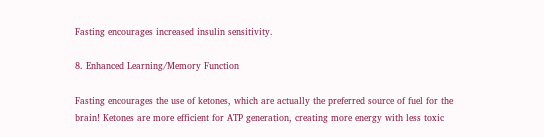Fasting encourages increased insulin sensitivity.

8. Enhanced Learning/Memory Function

Fasting encourages the use of ketones, which are actually the preferred source of fuel for the brain! Ketones are more efficient for ATP generation, creating more energy with less toxic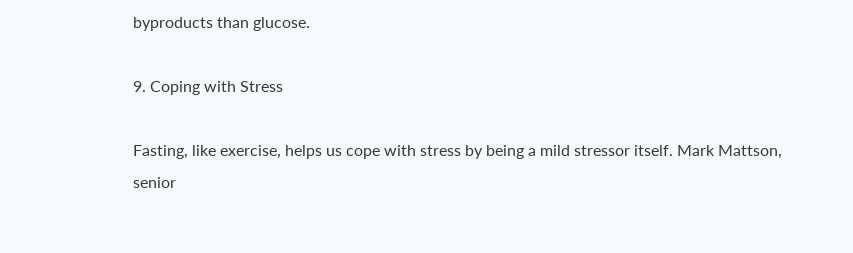byproducts than glucose.

9. Coping with Stress

Fasting, like exercise, helps us cope with stress by being a mild stressor itself. Mark Mattson, senior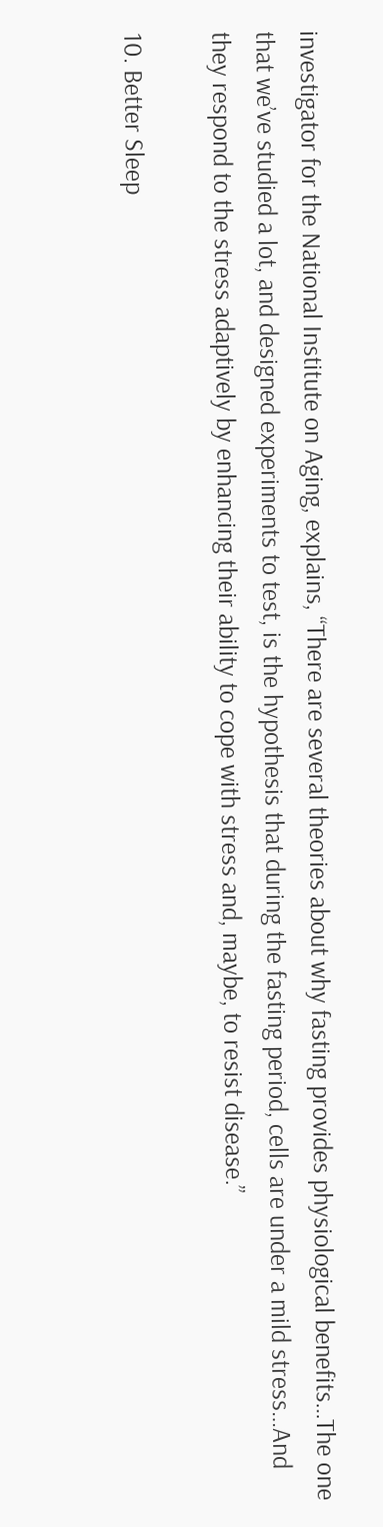investigator for the National Institute on Aging, explains, “There are several theories about why fasting provides physiological benefits…The one that we’ve studied a lot, and designed experiments to test, is the hypothesis that during the fasting period, cells are under a mild stress…And they respond to the stress adaptively by enhancing their ability to cope with stress and, maybe, to resist disease.”

10. Better Sleep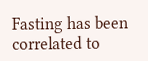Fasting has been correlated to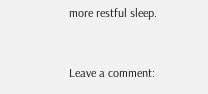more restful sleep.


Leave a comment: